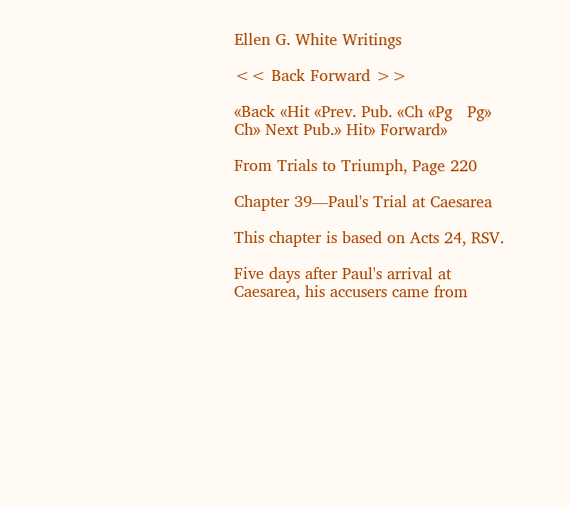Ellen G. White Writings

<< Back Forward >>

«Back «Hit «Prev. Pub. «Ch «Pg   Pg» Ch» Next Pub.» Hit» Forward»

From Trials to Triumph, Page 220

Chapter 39—Paul's Trial at Caesarea

This chapter is based on Acts 24, RSV.

Five days after Paul's arrival at Caesarea, his accusers came from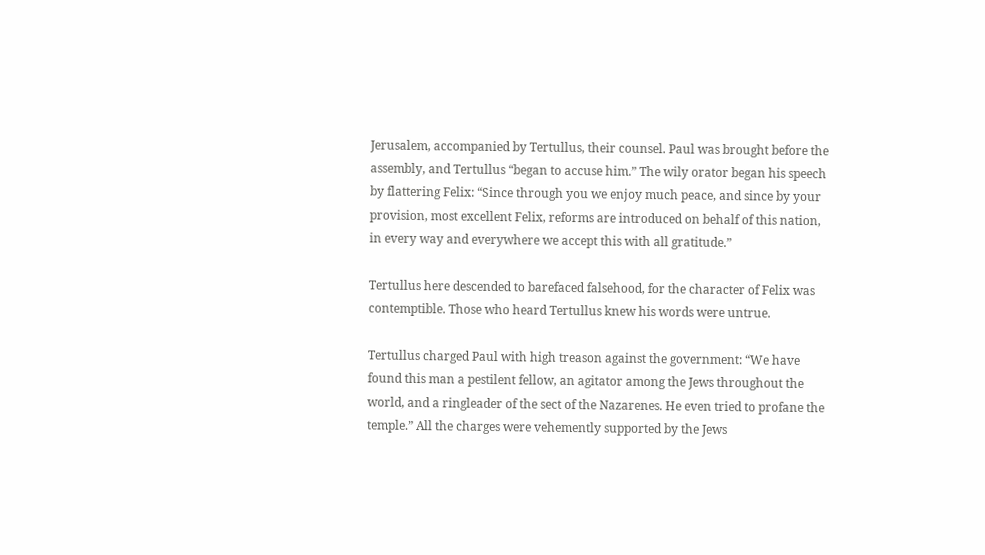Jerusalem, accompanied by Tertullus, their counsel. Paul was brought before the assembly, and Tertullus “began to accuse him.” The wily orator began his speech by flattering Felix: “Since through you we enjoy much peace, and since by your provision, most excellent Felix, reforms are introduced on behalf of this nation, in every way and everywhere we accept this with all gratitude.”

Tertullus here descended to barefaced falsehood, for the character of Felix was contemptible. Those who heard Tertullus knew his words were untrue.

Tertullus charged Paul with high treason against the government: “We have found this man a pestilent fellow, an agitator among the Jews throughout the world, and a ringleader of the sect of the Nazarenes. He even tried to profane the temple.” All the charges were vehemently supported by the Jews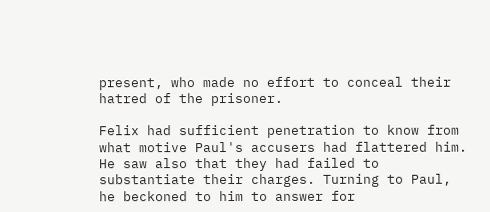present, who made no effort to conceal their hatred of the prisoner.

Felix had sufficient penetration to know from what motive Paul's accusers had flattered him. He saw also that they had failed to substantiate their charges. Turning to Paul, he beckoned to him to answer for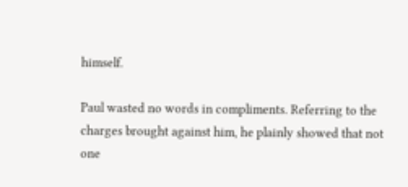himself.

Paul wasted no words in compliments. Referring to the charges brought against him, he plainly showed that not one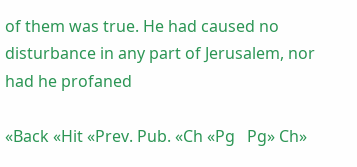of them was true. He had caused no disturbance in any part of Jerusalem, nor had he profaned

«Back «Hit «Prev. Pub. «Ch «Pg   Pg» Ch»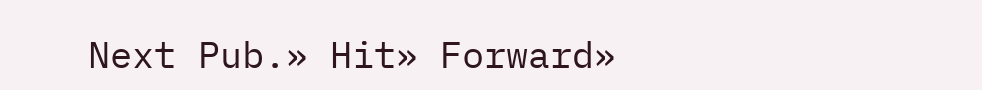Next Pub.» Hit» Forward»